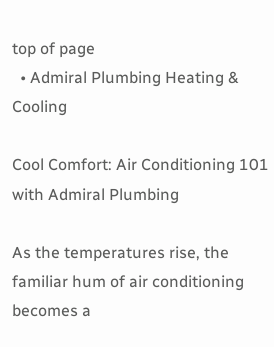top of page
  • Admiral Plumbing Heating & Cooling

Cool Comfort: Air Conditioning 101 with Admiral Plumbing

As the temperatures rise, the familiar hum of air conditioning becomes a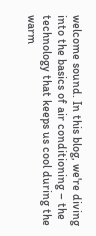welcome sound. In this blog, we're diving into the basics of air conditioning – the technology that keeps us cool during the warm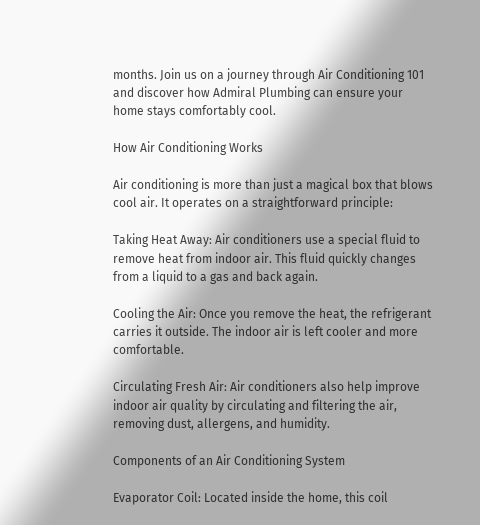months. Join us on a journey through Air Conditioning 101 and discover how Admiral Plumbing can ensure your home stays comfortably cool.

How Air Conditioning Works

Air conditioning is more than just a magical box that blows cool air. It operates on a straightforward principle:

Taking Heat Away: Air conditioners use a special fluid to remove heat from indoor air. This fluid quickly changes from a liquid to a gas and back again.

Cooling the Air: Once you remove the heat, the refrigerant carries it outside. The indoor air is left cooler and more comfortable.

Circulating Fresh Air: Air conditioners also help improve indoor air quality by circulating and filtering the air, removing dust, allergens, and humidity.

Components of an Air Conditioning System

Evaporator Coil: Located inside the home, this coil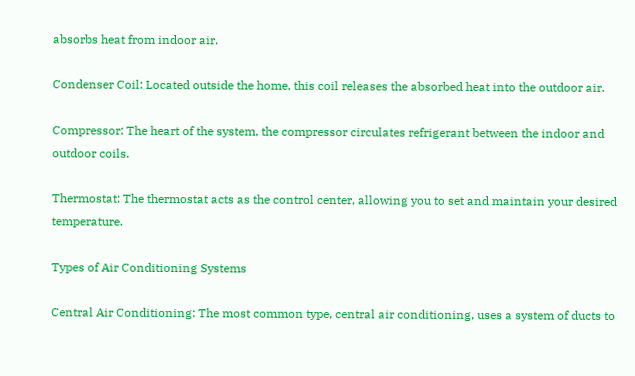absorbs heat from indoor air.

Condenser Coil: Located outside the home, this coil releases the absorbed heat into the outdoor air.

Compressor: The heart of the system, the compressor circulates refrigerant between the indoor and outdoor coils.

Thermostat: The thermostat acts as the control center, allowing you to set and maintain your desired temperature.

Types of Air Conditioning Systems

Central Air Conditioning: The most common type, central air conditioning, uses a system of ducts to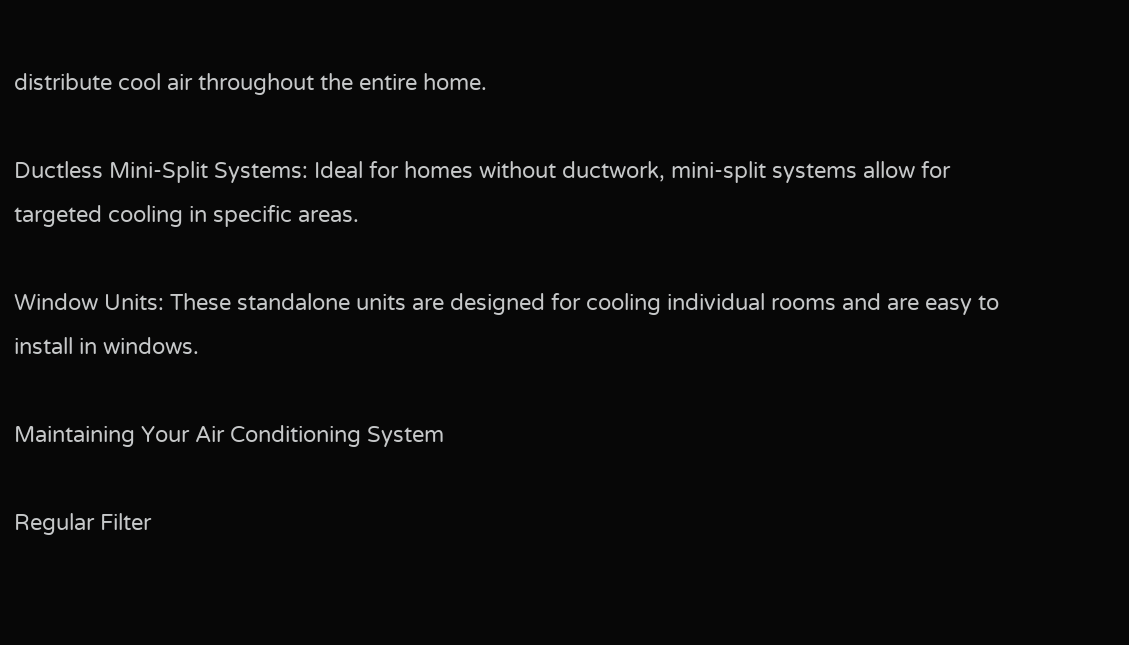distribute cool air throughout the entire home.

Ductless Mini-Split Systems: Ideal for homes without ductwork, mini-split systems allow for targeted cooling in specific areas.

Window Units: These standalone units are designed for cooling individual rooms and are easy to install in windows.

Maintaining Your Air Conditioning System

Regular Filter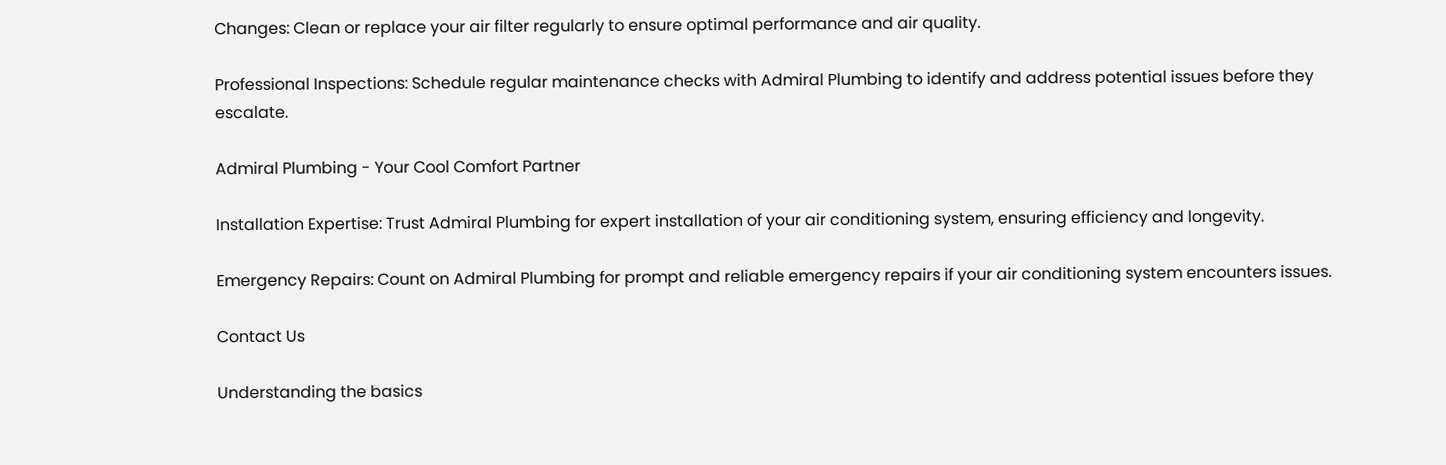Changes: Clean or replace your air filter regularly to ensure optimal performance and air quality.

Professional Inspections: Schedule regular maintenance checks with Admiral Plumbing to identify and address potential issues before they escalate.

Admiral Plumbing - Your Cool Comfort Partner

Installation Expertise: Trust Admiral Plumbing for expert installation of your air conditioning system, ensuring efficiency and longevity.

Emergency Repairs: Count on Admiral Plumbing for prompt and reliable emergency repairs if your air conditioning system encounters issues.

Contact Us

Understanding the basics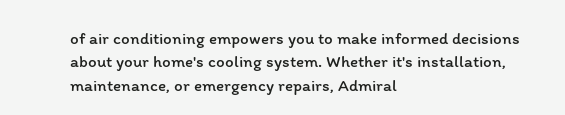of air conditioning empowers you to make informed decisions about your home's cooling system. Whether it's installation, maintenance, or emergency repairs, Admiral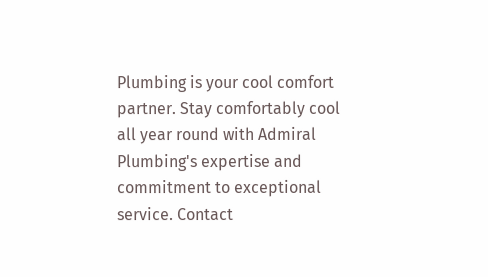Plumbing is your cool comfort partner. Stay comfortably cool all year round with Admiral Plumbing's expertise and commitment to exceptional service. Contact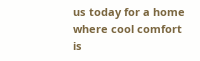us today for a home where cool comfort is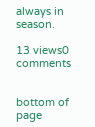always in season.

13 views0 comments


bottom of page